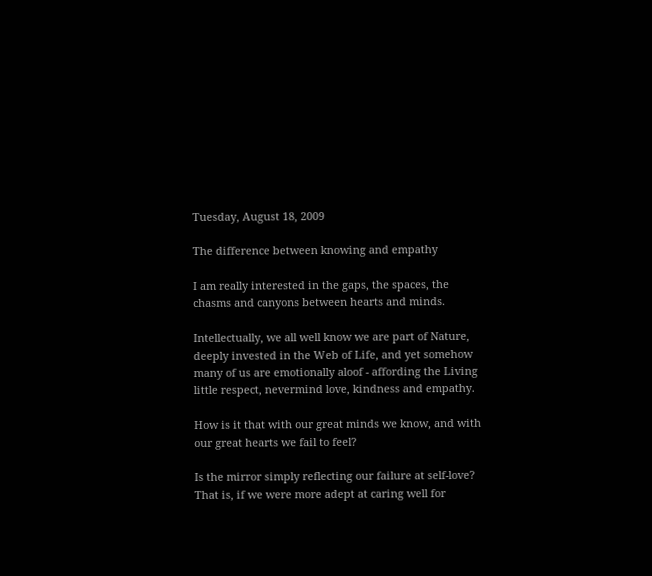Tuesday, August 18, 2009

The difference between knowing and empathy

I am really interested in the gaps, the spaces, the chasms and canyons between hearts and minds.

Intellectually, we all well know we are part of Nature, deeply invested in the Web of Life, and yet somehow many of us are emotionally aloof - affording the Living little respect, nevermind love, kindness and empathy.

How is it that with our great minds we know, and with our great hearts we fail to feel?

Is the mirror simply reflecting our failure at self-love? That is, if we were more adept at caring well for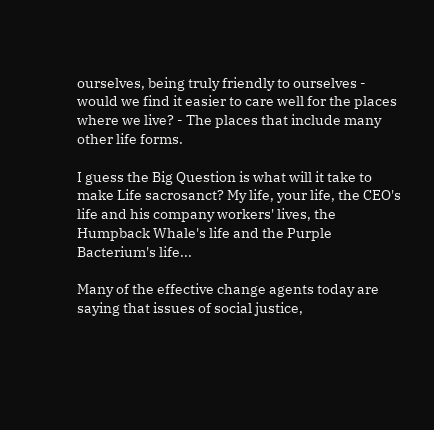ourselves, being truly friendly to ourselves - would we find it easier to care well for the places where we live? - The places that include many other life forms.

I guess the Big Question is what will it take to make Life sacrosanct? My life, your life, the CEO's life and his company workers' lives, the Humpback Whale's life and the Purple Bacterium's life...

Many of the effective change agents today are saying that issues of social justice,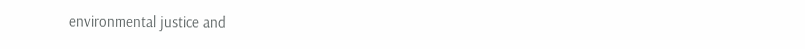environmental justice and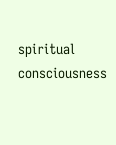spiritual consciousness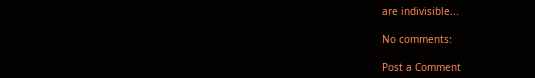are indivisible...

No comments:

Post a Comment